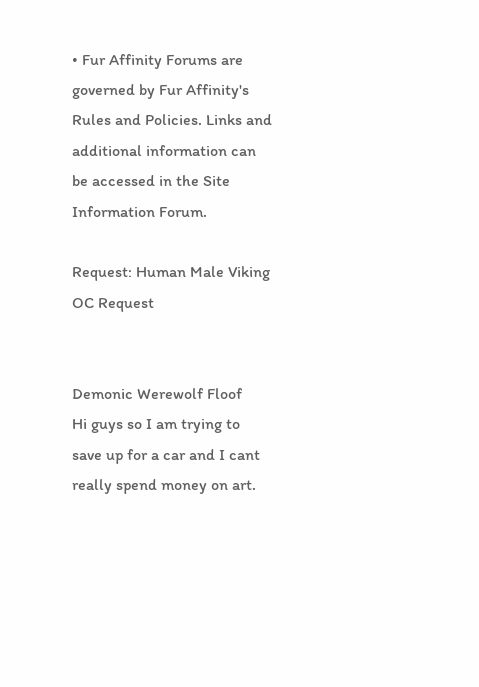• Fur Affinity Forums are governed by Fur Affinity's Rules and Policies. Links and additional information can be accessed in the Site Information Forum.

Request: Human Male Viking OC Request


Demonic Werewolf Floof
Hi guys so I am trying to save up for a car and I cant really spend money on art.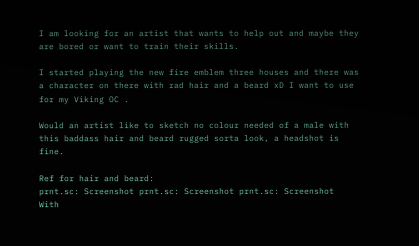I am looking for an artist that wants to help out and maybe they are bored or want to train their skills.

I started playing the new fire emblem three houses and there was a character on there with rad hair and a beard xD I want to use for my Viking OC .

Would an artist like to sketch no colour needed of a male with this baddass hair and beard rugged sorta look, a headshot is fine.

Ref for hair and beard:
prnt.sc: Screenshot prnt.sc: Screenshot prnt.sc: Screenshot
With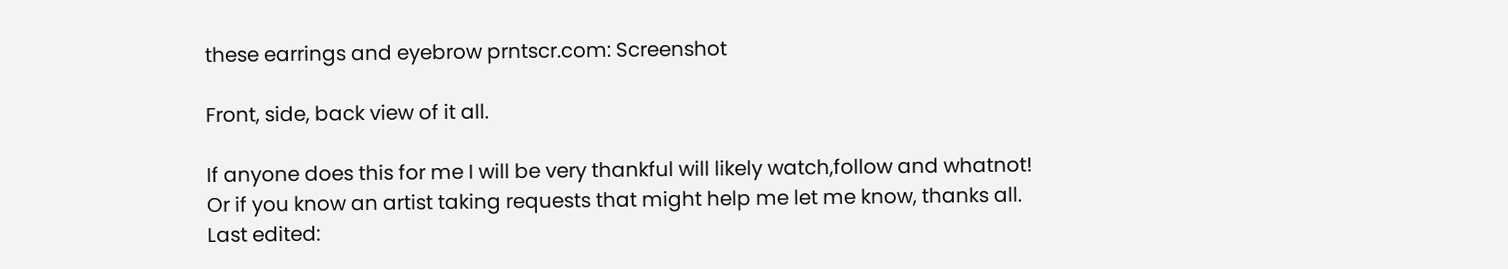these earrings and eyebrow prntscr.com: Screenshot

Front, side, back view of it all.

If anyone does this for me I will be very thankful will likely watch,follow and whatnot!
Or if you know an artist taking requests that might help me let me know, thanks all.
Last edited: